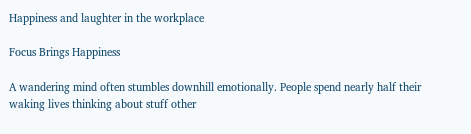Happiness and laughter in the workplace

Focus Brings Happiness

A wandering mind often stumbles downhill emotionally. People spend nearly half their waking lives thinking about stuff other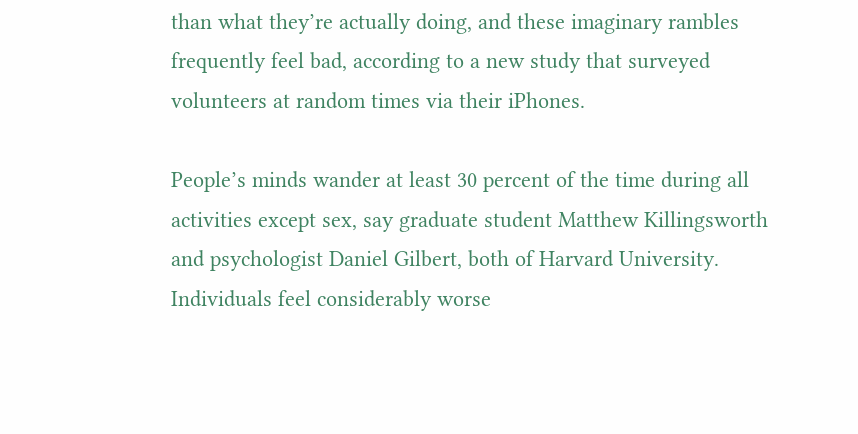than what they’re actually doing, and these imaginary rambles frequently feel bad, according to a new study that surveyed volunteers at random times via their iPhones.

People’s minds wander at least 30 percent of the time during all activities except sex, say graduate student Matthew Killingsworth and psychologist Daniel Gilbert, both of Harvard University. Individuals feel considerably worse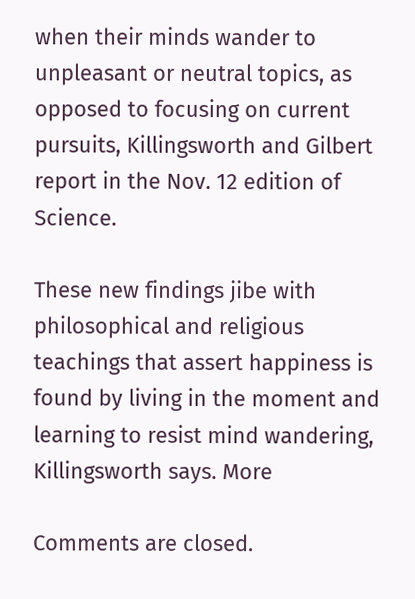when their minds wander to unpleasant or neutral topics, as opposed to focusing on current pursuits, Killingsworth and Gilbert report in the Nov. 12 edition of Science.

These new findings jibe with philosophical and religious teachings that assert happiness is found by living in the moment and learning to resist mind wandering, Killingsworth says. More

Comments are closed.